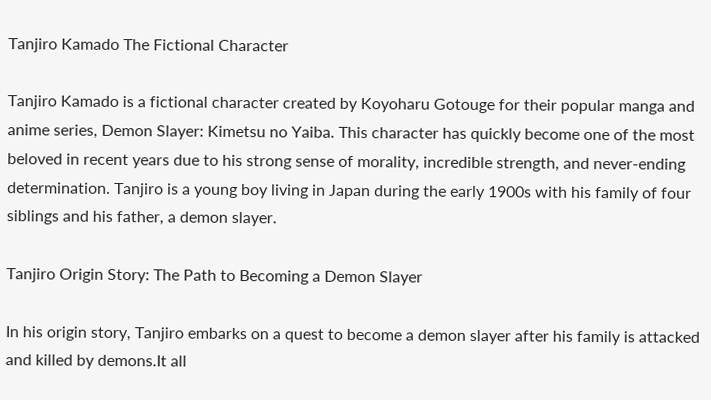Tanjiro Kamado The Fictional Character

Tanjiro Kamado is a fictional character created by Koyoharu Gotouge for their popular manga and anime series, Demon Slayer: Kimetsu no Yaiba. This character has quickly become one of the most beloved in recent years due to his strong sense of morality, incredible strength, and never-ending determination. Tanjiro is a young boy living in Japan during the early 1900s with his family of four siblings and his father, a demon slayer.

Tanjiro Origin Story: The Path to Becoming a Demon Slayer

In his origin story, Tanjiro embarks on a quest to become a demon slayer after his family is attacked and killed by demons.It all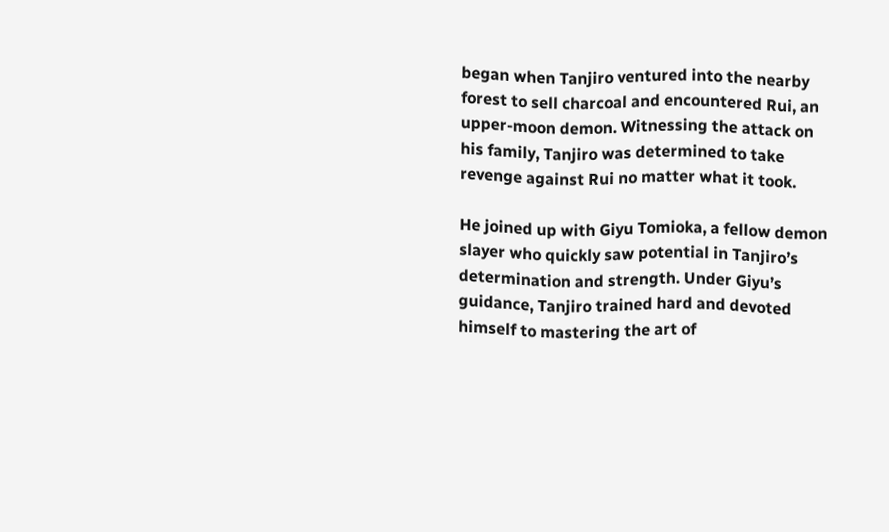began when Tanjiro ventured into the nearby forest to sell charcoal and encountered Rui, an upper-moon demon. Witnessing the attack on his family, Tanjiro was determined to take revenge against Rui no matter what it took.

He joined up with Giyu Tomioka, a fellow demon slayer who quickly saw potential in Tanjiro’s determination and strength. Under Giyu’s guidance, Tanjiro trained hard and devoted himself to mastering the art of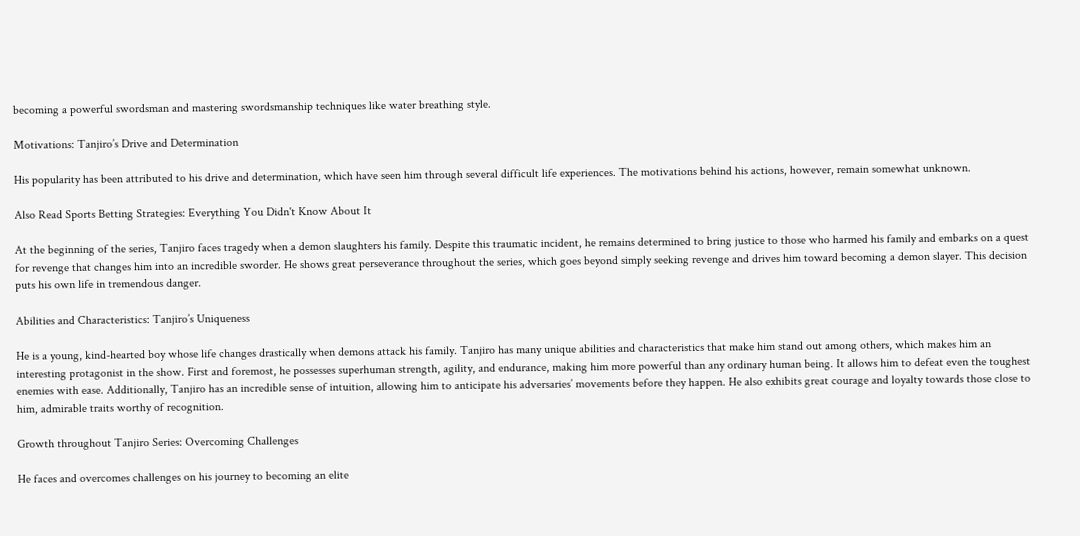becoming a powerful swordsman and mastering swordsmanship techniques like water breathing style.

Motivations: Tanjiro’s Drive and Determination

His popularity has been attributed to his drive and determination, which have seen him through several difficult life experiences. The motivations behind his actions, however, remain somewhat unknown.

Also Read Sports Betting Strategies: Everything You Didn't Know About It

At the beginning of the series, Tanjiro faces tragedy when a demon slaughters his family. Despite this traumatic incident, he remains determined to bring justice to those who harmed his family and embarks on a quest for revenge that changes him into an incredible sworder. He shows great perseverance throughout the series, which goes beyond simply seeking revenge and drives him toward becoming a demon slayer. This decision puts his own life in tremendous danger.

Abilities and Characteristics: Tanjiro’s Uniqueness

He is a young, kind-hearted boy whose life changes drastically when demons attack his family. Tanjiro has many unique abilities and characteristics that make him stand out among others, which makes him an interesting protagonist in the show. First and foremost, he possesses superhuman strength, agility, and endurance, making him more powerful than any ordinary human being. It allows him to defeat even the toughest enemies with ease. Additionally, Tanjiro has an incredible sense of intuition, allowing him to anticipate his adversaries’ movements before they happen. He also exhibits great courage and loyalty towards those close to him, admirable traits worthy of recognition.

Growth throughout Tanjiro Series: Overcoming Challenges

He faces and overcomes challenges on his journey to becoming an elite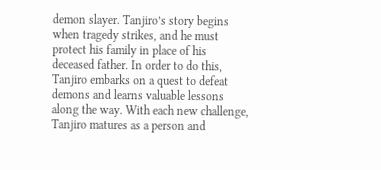demon slayer. Tanjiro’s story begins when tragedy strikes, and he must protect his family in place of his deceased father. In order to do this, Tanjiro embarks on a quest to defeat demons and learns valuable lessons along the way. With each new challenge, Tanjiro matures as a person and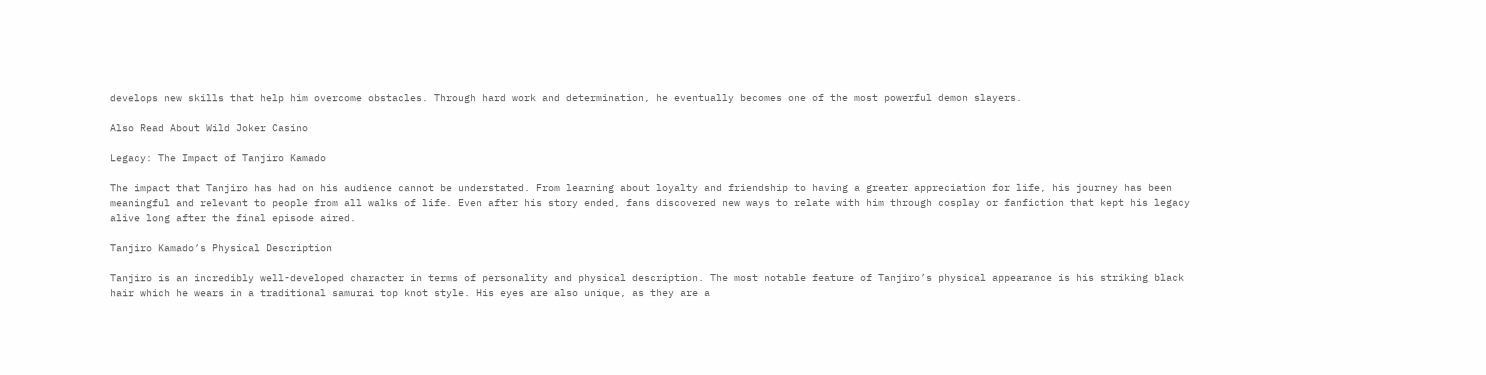develops new skills that help him overcome obstacles. Through hard work and determination, he eventually becomes one of the most powerful demon slayers.

Also Read About Wild Joker Casino

Legacy: The Impact of Tanjiro Kamado

The impact that Tanjiro has had on his audience cannot be understated. From learning about loyalty and friendship to having a greater appreciation for life, his journey has been meaningful and relevant to people from all walks of life. Even after his story ended, fans discovered new ways to relate with him through cosplay or fanfiction that kept his legacy alive long after the final episode aired.

Tanjiro Kamado’s Physical Description

Tanjiro is an incredibly well-developed character in terms of personality and physical description. The most notable feature of Tanjiro’s physical appearance is his striking black hair which he wears in a traditional samurai top knot style. His eyes are also unique, as they are a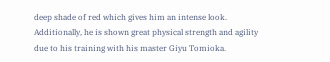deep shade of red which gives him an intense look. Additionally, he is shown great physical strength and agility due to his training with his master Giyu Tomioka.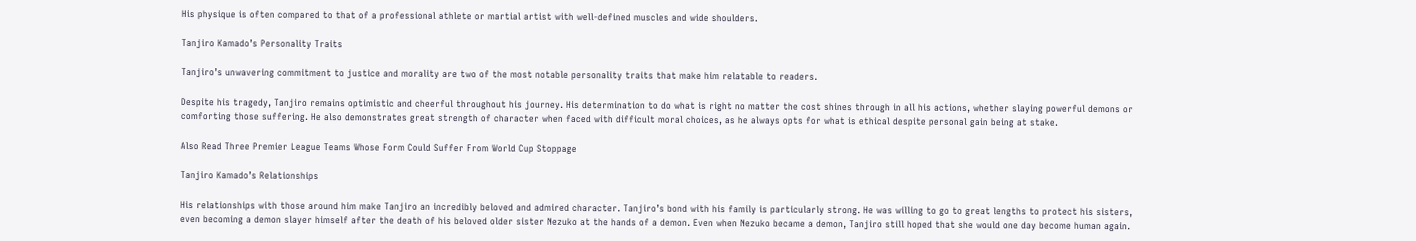His physique is often compared to that of a professional athlete or martial artist with well-defined muscles and wide shoulders.

Tanjiro Kamado’s Personality Traits

Tanjiro’s unwavering commitment to justice and morality are two of the most notable personality traits that make him relatable to readers.

Despite his tragedy, Tanjiro remains optimistic and cheerful throughout his journey. His determination to do what is right no matter the cost shines through in all his actions, whether slaying powerful demons or comforting those suffering. He also demonstrates great strength of character when faced with difficult moral choices, as he always opts for what is ethical despite personal gain being at stake.

Also Read Three Premier League Teams Whose Form Could Suffer From World Cup Stoppage

Tanjiro Kamado’s Relationships

His relationships with those around him make Tanjiro an incredibly beloved and admired character. Tanjiro’s bond with his family is particularly strong. He was willing to go to great lengths to protect his sisters, even becoming a demon slayer himself after the death of his beloved older sister Nezuko at the hands of a demon. Even when Nezuko became a demon, Tanjiro still hoped that she would one day become human again.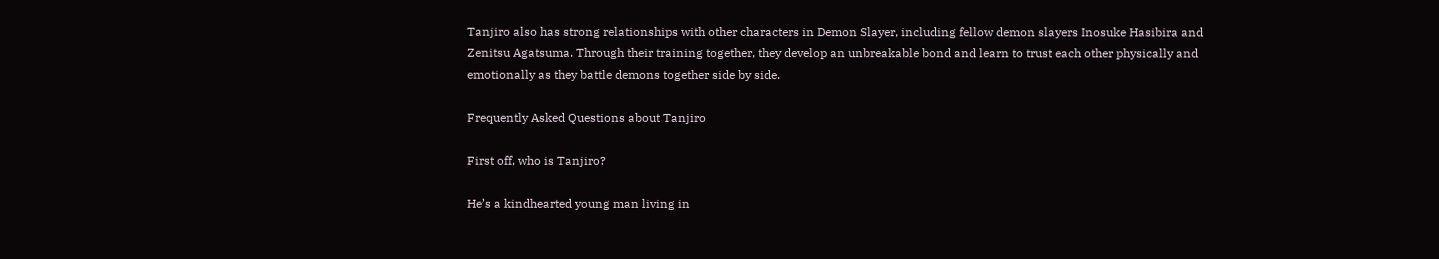Tanjiro also has strong relationships with other characters in Demon Slayer, including fellow demon slayers Inosuke Hasibira and Zenitsu Agatsuma. Through their training together, they develop an unbreakable bond and learn to trust each other physically and emotionally as they battle demons together side by side.

Frequently Asked Questions about Tanjiro

First off, who is Tanjiro?

He’s a kindhearted young man living in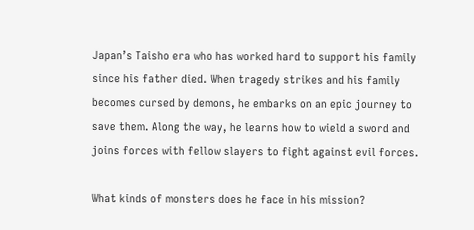Japan’s Taisho era who has worked hard to support his family since his father died. When tragedy strikes and his family becomes cursed by demons, he embarks on an epic journey to save them. Along the way, he learns how to wield a sword and joins forces with fellow slayers to fight against evil forces.

What kinds of monsters does he face in his mission?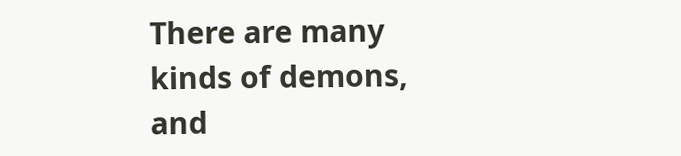There are many kinds of demons, and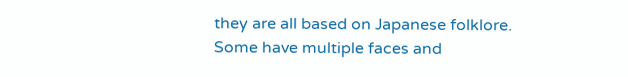they are all based on Japanese folklore. Some have multiple faces and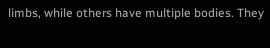limbs, while others have multiple bodies. They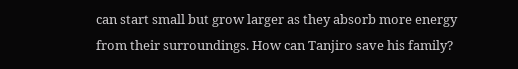can start small but grow larger as they absorb more energy from their surroundings. How can Tanjiro save his family?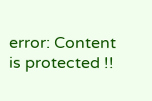error: Content is protected !!